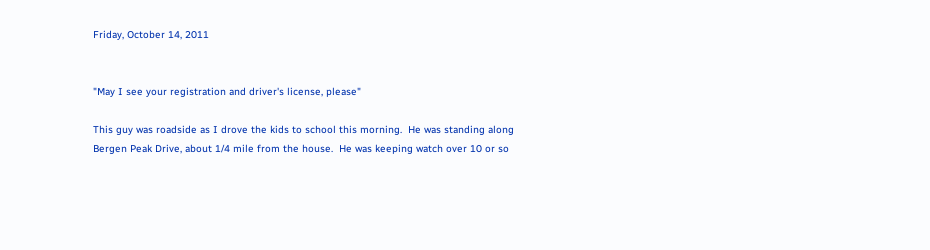Friday, October 14, 2011


"May I see your registration and driver's license, please"

This guy was roadside as I drove the kids to school this morning.  He was standing along Bergen Peak Drive, about 1/4 mile from the house.  He was keeping watch over 10 or so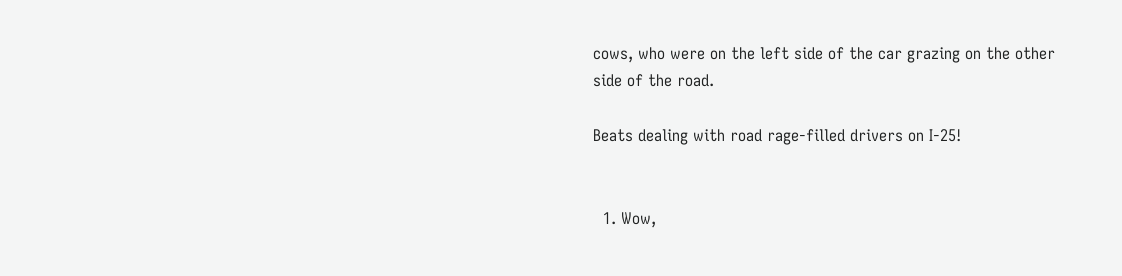cows, who were on the left side of the car grazing on the other side of the road.

Beats dealing with road rage-filled drivers on I-25!


  1. Wow,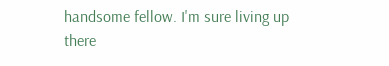handsome fellow. I'm sure living up there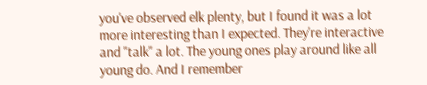you've observed elk plenty, but I found it was a lot more interesting than I expected. They're interactive and "talk" a lot. The young ones play around like all young do. And I remember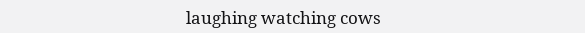laughing watching cows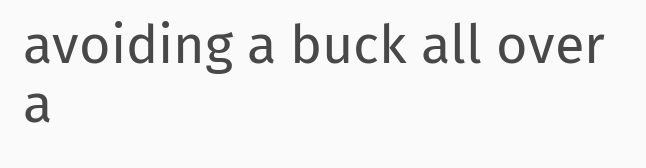avoiding a buck all over a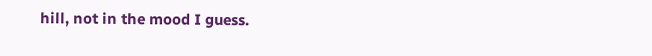hill, not in the mood I guess.